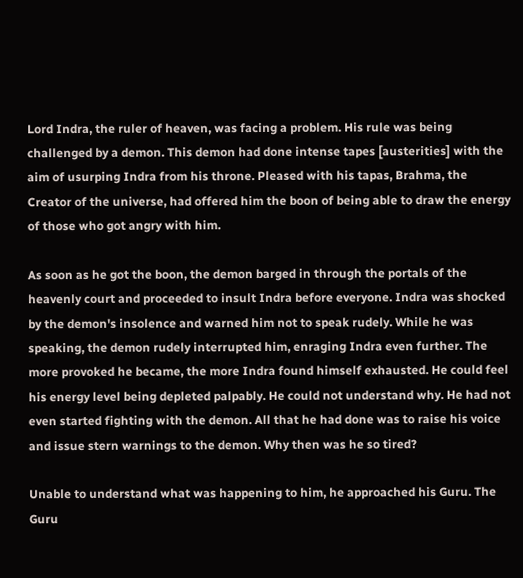Lord Indra, the ruler of heaven, was facing a problem. His rule was being challenged by a demon. This demon had done intense tapes [austerities] with the aim of usurping Indra from his throne. Pleased with his tapas, Brahma, the Creator of the universe, had offered him the boon of being able to draw the energy of those who got angry with him.

As soon as he got the boon, the demon barged in through the portals of the heavenly court and proceeded to insult Indra before everyone. Indra was shocked by the demon's insolence and warned him not to speak rudely. While he was speaking, the demon rudely interrupted him, enraging Indra even further. The more provoked he became, the more Indra found himself exhausted. He could feel his energy level being depleted palpably. He could not understand why. He had not even started fighting with the demon. All that he had done was to raise his voice and issue stern warnings to the demon. Why then was he so tired?

Unable to understand what was happening to him, he approached his Guru. The Guru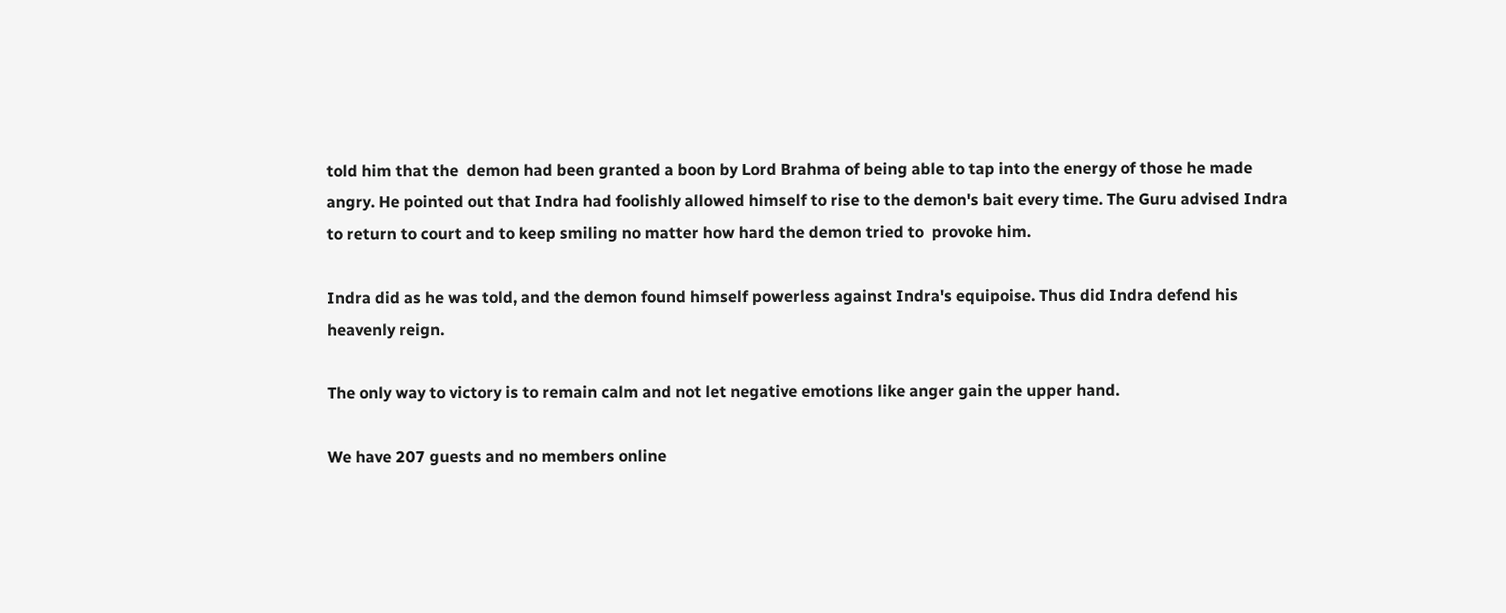told him that the  demon had been granted a boon by Lord Brahma of being able to tap into the energy of those he made angry. He pointed out that Indra had foolishly allowed himself to rise to the demon's bait every time. The Guru advised Indra to return to court and to keep smiling no matter how hard the demon tried to  provoke him.

Indra did as he was told, and the demon found himself powerless against Indra's equipoise. Thus did Indra defend his heavenly reign.

The only way to victory is to remain calm and not let negative emotions like anger gain the upper hand.

We have 207 guests and no members online